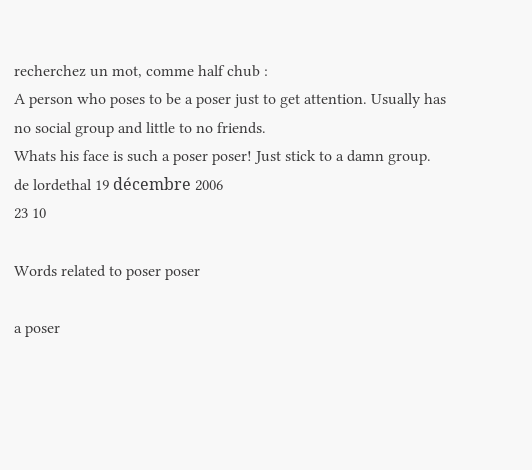recherchez un mot, comme half chub :
A person who poses to be a poser just to get attention. Usually has no social group and little to no friends.
Whats his face is such a poser poser! Just stick to a damn group.
de lordethal 19 décembre 2006
23 10

Words related to poser poser

a poser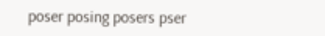poser posing posers pser